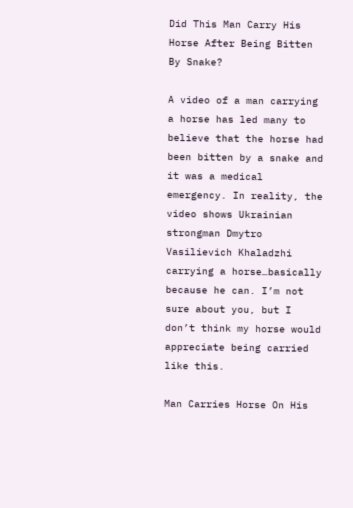Did This Man Carry His Horse After Being Bitten By Snake?

A video of a man carrying a horse has led many to believe that the horse had been bitten by a snake and it was a medical emergency. In reality, the video shows Ukrainian strongman Dmytro Vasilievich Khaladzhi carrying a horse…basically because he can. I’m not sure about you, but I don’t think my horse would appreciate being carried like this.

Man Carries Horse On His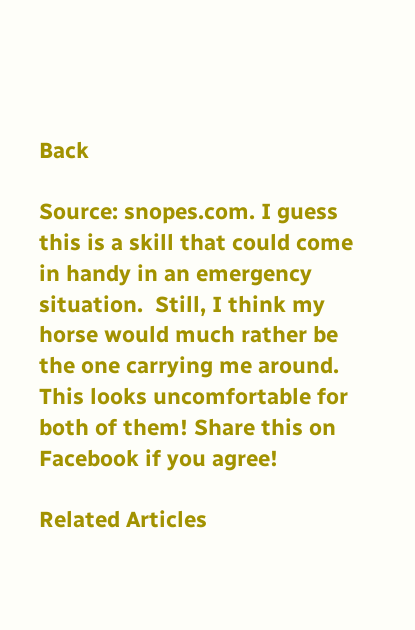Back

Source: snopes.com. I guess this is a skill that could come in handy in an emergency situation.  Still, I think my horse would much rather be the one carrying me around. This looks uncomfortable for both of them! Share this on Facebook if you agree!

Related Articles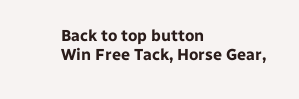Back to top button
Win Free Tack, Horse Gear,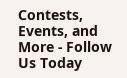Contests, Events, and More - Follow Us Today